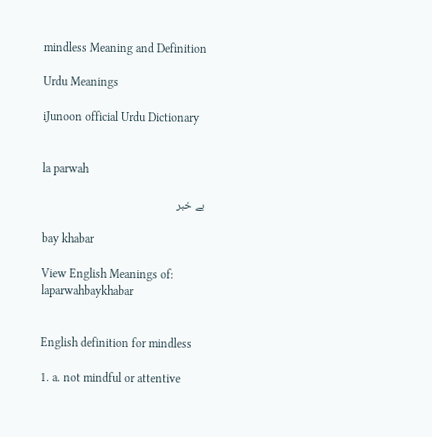mindless Meaning and Definition

Urdu Meanings

iJunoon official Urdu Dictionary


la parwah

بے خبر

bay khabar

View English Meanings of: laparwahbaykhabar


English definition for mindless

1. a. not mindful or attentive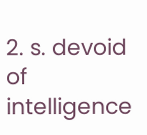2. s. devoid of intelligence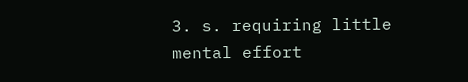3. s. requiring little mental effort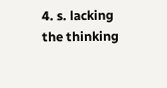4. s. lacking the thinking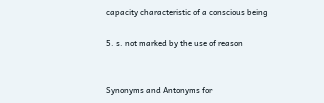capacity characteristic of a conscious being

5. s. not marked by the use of reason


Synonyms and Antonyms for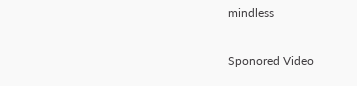mindless

Sponored Video